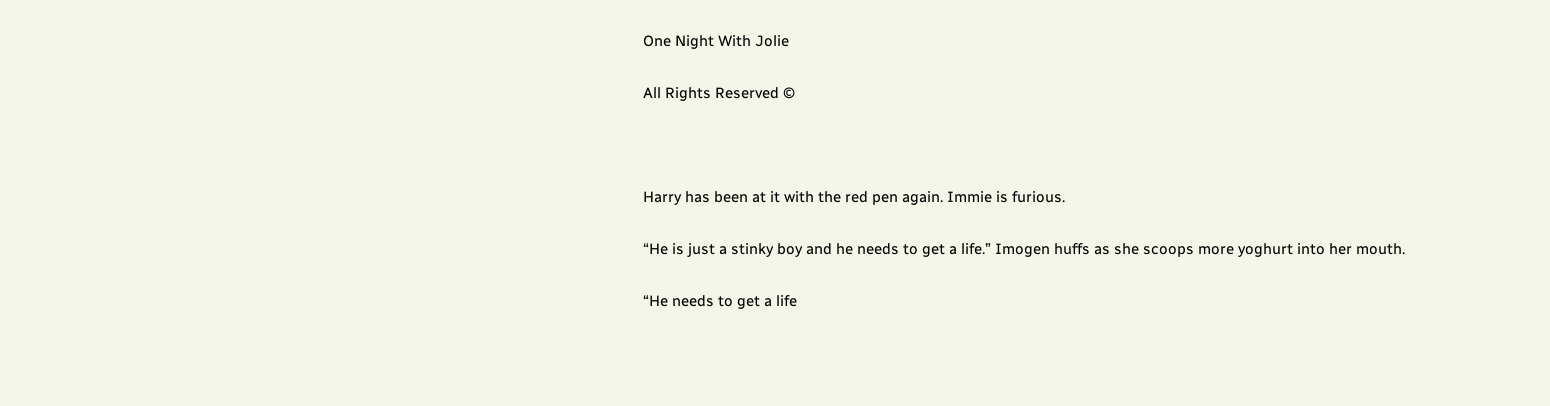One Night With Jolie

All Rights Reserved ©



Harry has been at it with the red pen again. Immie is furious.

“He is just a stinky boy and he needs to get a life.” Imogen huffs as she scoops more yoghurt into her mouth.

“He needs to get a life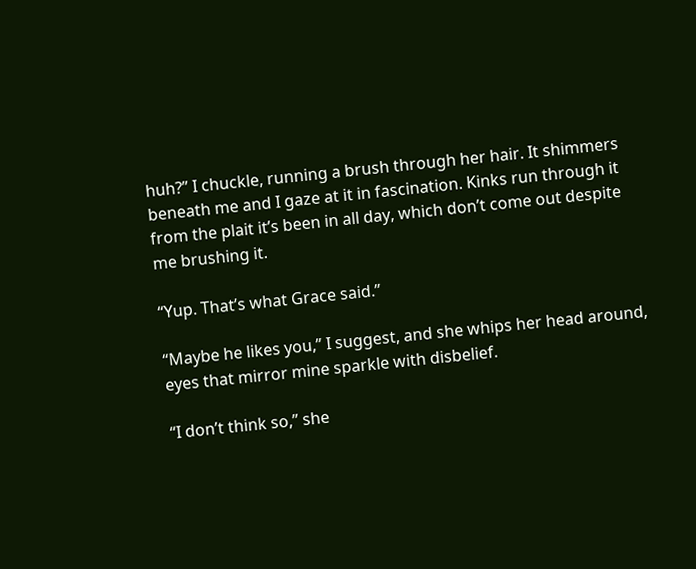huh?” I chuckle, running a brush through her hair. It shimmers beneath me and I gaze at it in fascination. Kinks run through it from the plait it’s been in all day, which don’t come out despite me brushing it.

“Yup. That’s what Grace said.”

“Maybe he likes you,” I suggest, and she whips her head around, eyes that mirror mine sparkle with disbelief.

“I don’t think so,” she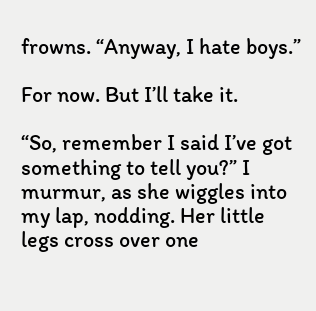frowns. “Anyway, I hate boys.”

For now. But I’ll take it.

“So, remember I said I’ve got something to tell you?” I murmur, as she wiggles into my lap, nodding. Her little legs cross over one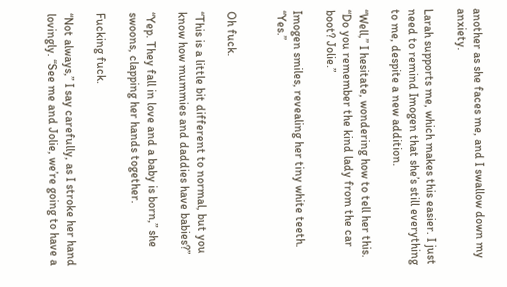another as she faces me, and I swallow down my anxiety.

Larah supports me, which makes this easier. I just need to remind Imogen that she’s still everything to me, despite a new addition.

“Well,” I hesitate, wondering how to tell her this. “Do you remember the kind lady from the car boot? Jolie.”

Imogen smiles, revealing her tiny white teeth. “Yes.”


Oh fuck.

“This is a little bit different to normal, but you know how mummies and daddies have babies?”

“Yep. They fall in love and a baby is born,” she swoons, clapping her hands together.

Fucking fuck.

“Not always,” I say carefully, as I stroke her hand lovingly. “See me and Jolie, we’re going to have a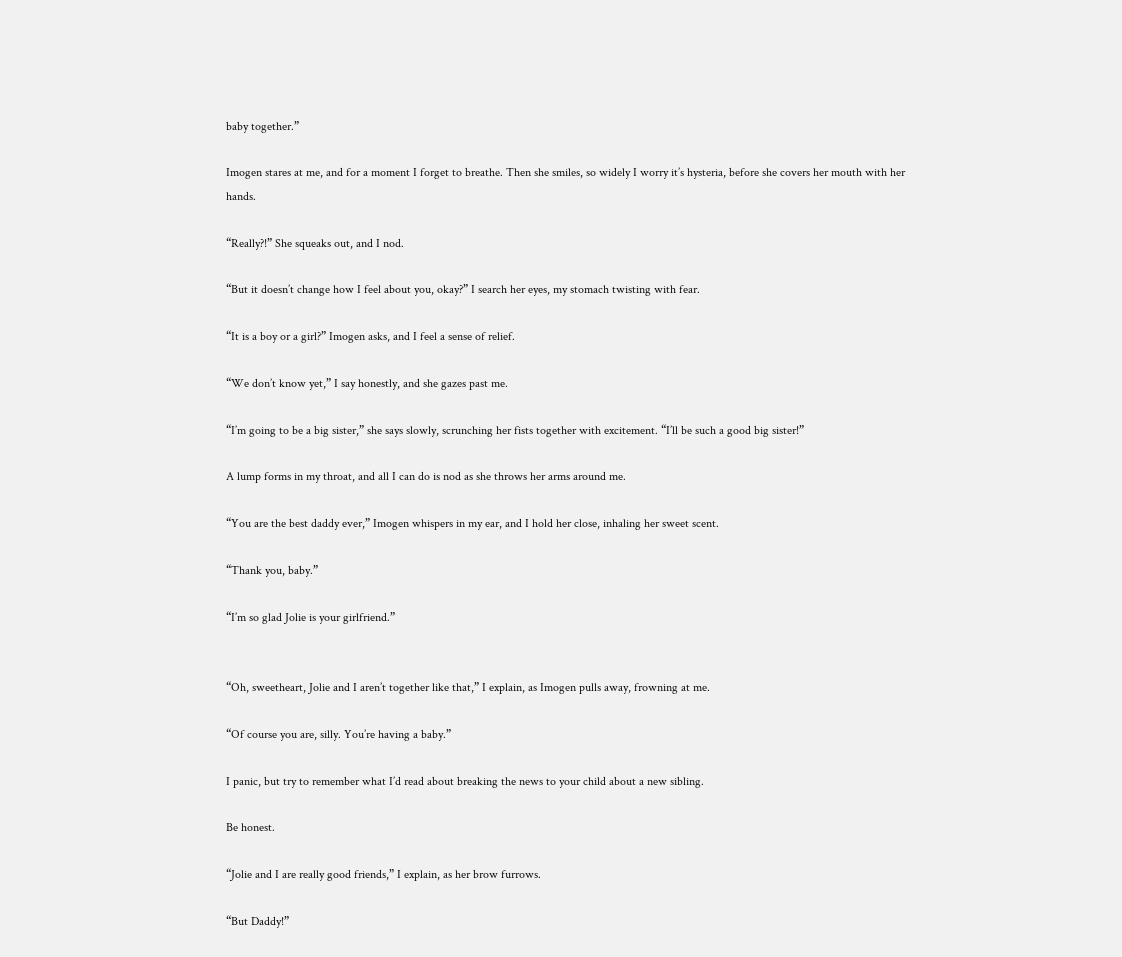baby together.”

Imogen stares at me, and for a moment I forget to breathe. Then she smiles, so widely I worry it’s hysteria, before she covers her mouth with her hands.

“Really?!” She squeaks out, and I nod.

“But it doesn’t change how I feel about you, okay?” I search her eyes, my stomach twisting with fear.

“It is a boy or a girl?” Imogen asks, and I feel a sense of relief.

“We don’t know yet,” I say honestly, and she gazes past me.

“I’m going to be a big sister,” she says slowly, scrunching her fists together with excitement. “I’ll be such a good big sister!”

A lump forms in my throat, and all I can do is nod as she throws her arms around me.

“You are the best daddy ever,” Imogen whispers in my ear, and I hold her close, inhaling her sweet scent.

“Thank you, baby.”

“I’m so glad Jolie is your girlfriend.”


“Oh, sweetheart, Jolie and I aren’t together like that,” I explain, as Imogen pulls away, frowning at me.

“Of course you are, silly. You’re having a baby.”

I panic, but try to remember what I’d read about breaking the news to your child about a new sibling.

Be honest.

“Jolie and I are really good friends,” I explain, as her brow furrows.

“But Daddy!”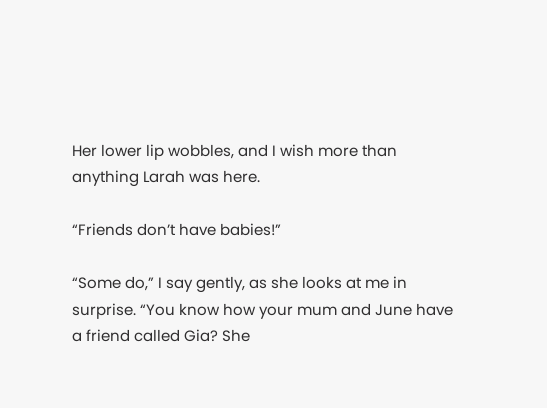Her lower lip wobbles, and I wish more than anything Larah was here.

“Friends don’t have babies!”

“Some do,” I say gently, as she looks at me in surprise. “You know how your mum and June have a friend called Gia? She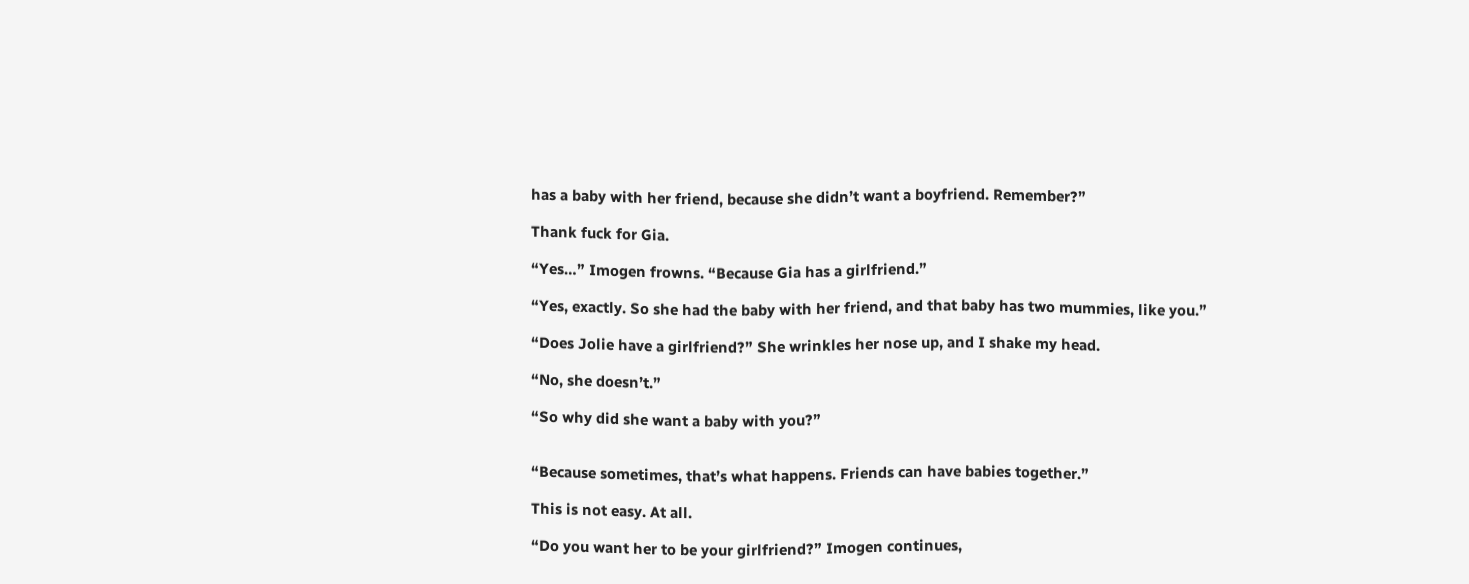has a baby with her friend, because she didn’t want a boyfriend. Remember?”

Thank fuck for Gia.

“Yes…” Imogen frowns. “Because Gia has a girlfriend.”

“Yes, exactly. So she had the baby with her friend, and that baby has two mummies, like you.”

“Does Jolie have a girlfriend?” She wrinkles her nose up, and I shake my head.

“No, she doesn’t.”

“So why did she want a baby with you?”


“Because sometimes, that’s what happens. Friends can have babies together.”

This is not easy. At all.

“Do you want her to be your girlfriend?” Imogen continues,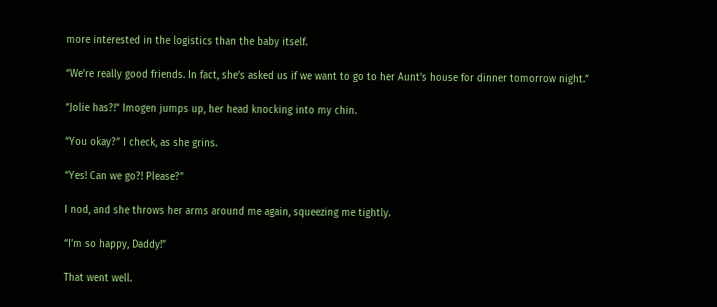more interested in the logistics than the baby itself.

“We’re really good friends. In fact, she’s asked us if we want to go to her Aunt's house for dinner tomorrow night.”

“Jolie has?!” Imogen jumps up, her head knocking into my chin.

“You okay?” I check, as she grins.

“Yes! Can we go?! Please?”

I nod, and she throws her arms around me again, squeezing me tightly.

“I’m so happy, Daddy!”

That went well.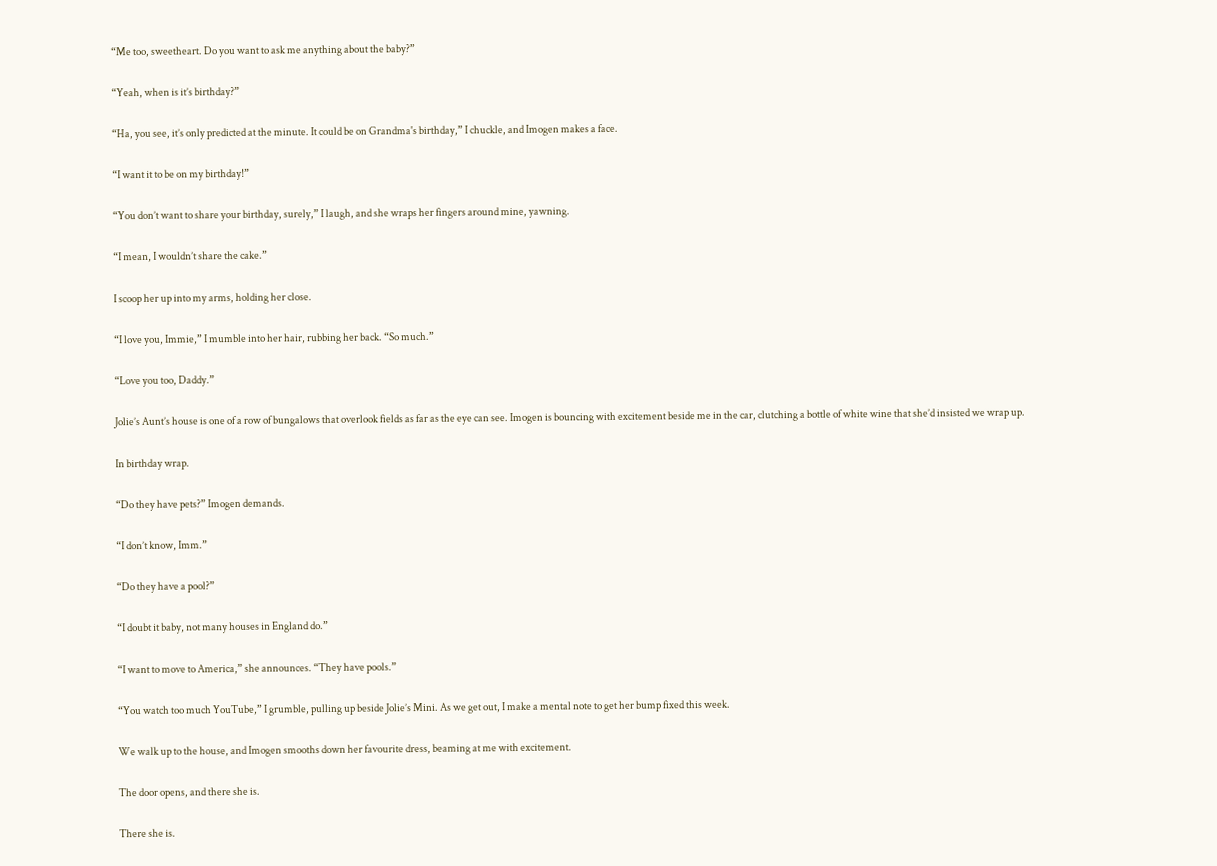“Me too, sweetheart. Do you want to ask me anything about the baby?”

“Yeah, when is it’s birthday?”

“Ha, you see, it’s only predicted at the minute. It could be on Grandma's birthday,” I chuckle, and Imogen makes a face.

“I want it to be on my birthday!”

“You don’t want to share your birthday, surely,” I laugh, and she wraps her fingers around mine, yawning.

“I mean, I wouldn’t share the cake.”

I scoop her up into my arms, holding her close.

“I love you, Immie,” I mumble into her hair, rubbing her back. “So much.”

“Love you too, Daddy.”

Jolie’s Aunt’s house is one of a row of bungalows that overlook fields as far as the eye can see. Imogen is bouncing with excitement beside me in the car, clutching a bottle of white wine that she’d insisted we wrap up.

In birthday wrap.

“Do they have pets?” Imogen demands.

“I don’t know, Imm.”

“Do they have a pool?”

“I doubt it baby, not many houses in England do.”

“I want to move to America,” she announces. “They have pools.”

“You watch too much YouTube,” I grumble, pulling up beside Jolie’s Mini. As we get out, I make a mental note to get her bump fixed this week.

We walk up to the house, and Imogen smooths down her favourite dress, beaming at me with excitement.

The door opens, and there she is.

There she is.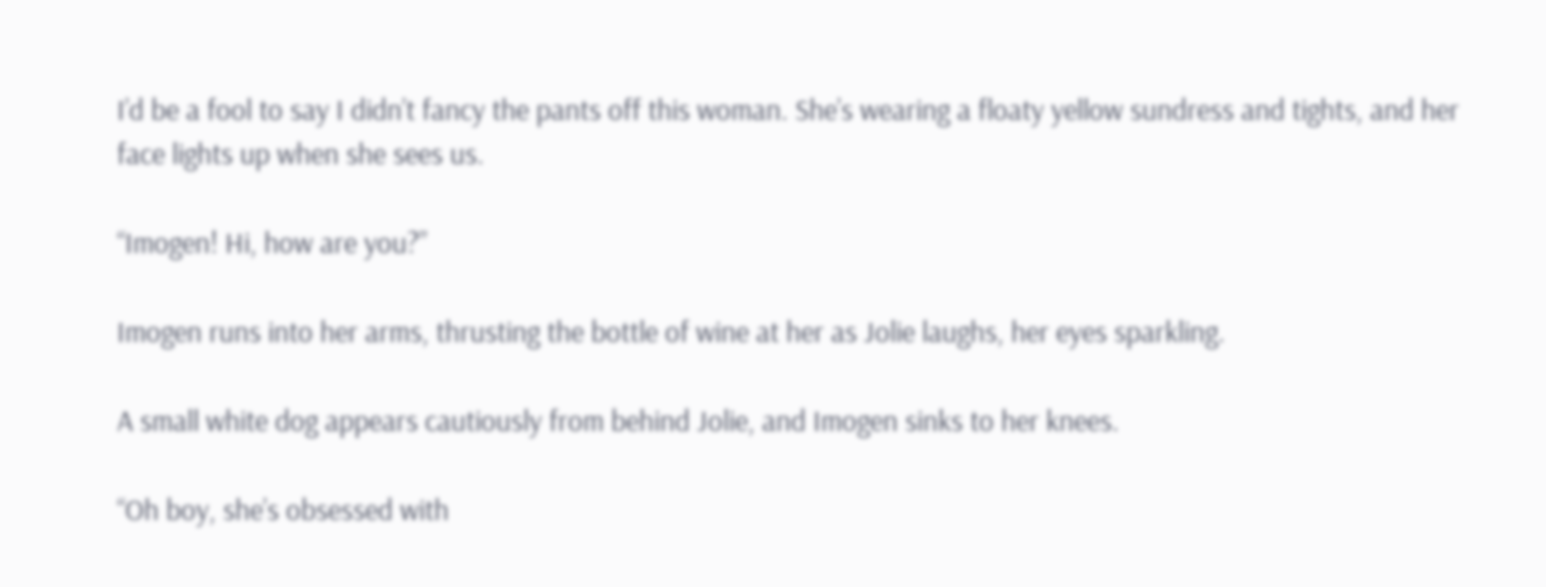I’d be a fool to say I didn’t fancy the pants off this woman. She’s wearing a floaty yellow sundress and tights, and her face lights up when she sees us.

“Imogen! Hi, how are you?”

Imogen runs into her arms, thrusting the bottle of wine at her as Jolie laughs, her eyes sparkling.

A small white dog appears cautiously from behind Jolie, and Imogen sinks to her knees.

“Oh boy, she’s obsessed with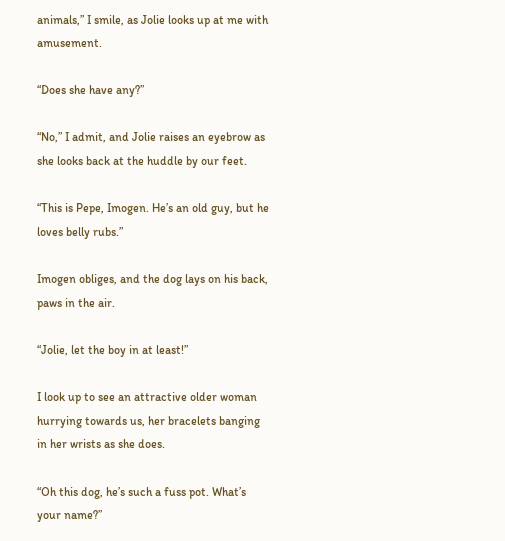animals,” I smile, as Jolie looks up at me with amusement.

“Does she have any?”

“No,” I admit, and Jolie raises an eyebrow as she looks back at the huddle by our feet.

“This is Pepe, Imogen. He’s an old guy, but he loves belly rubs.”

Imogen obliges, and the dog lays on his back, paws in the air.

“Jolie, let the boy in at least!”

I look up to see an attractive older woman hurrying towards us, her bracelets banging in her wrists as she does.

“Oh this dog, he’s such a fuss pot. What’s your name?”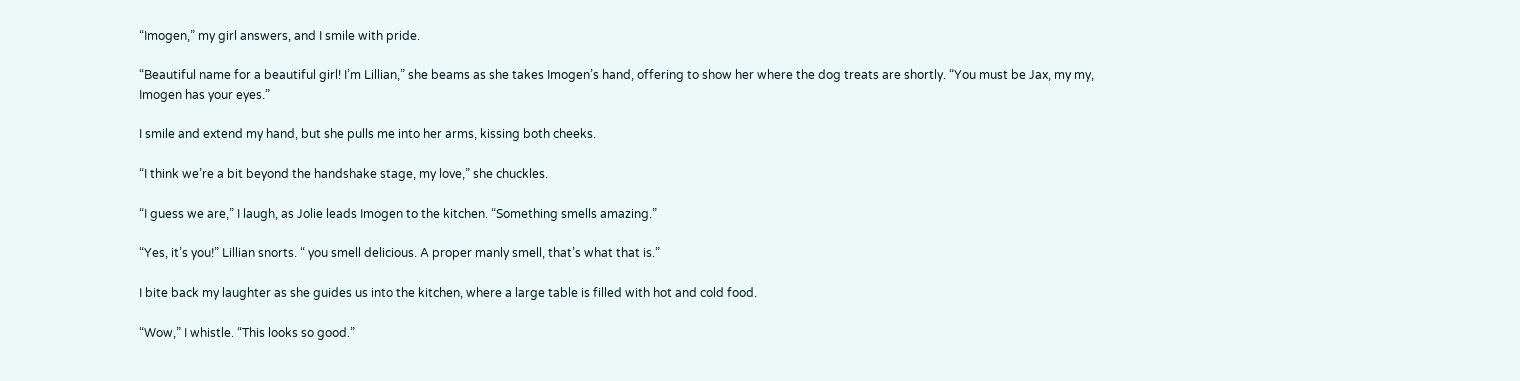“Imogen,” my girl answers, and I smile with pride.

“Beautiful name for a beautiful girl! I’m Lillian,” she beams as she takes Imogen’s hand, offering to show her where the dog treats are shortly. “You must be Jax, my my, Imogen has your eyes.”

I smile and extend my hand, but she pulls me into her arms, kissing both cheeks.

“I think we’re a bit beyond the handshake stage, my love,” she chuckles.

“I guess we are,” I laugh, as Jolie leads Imogen to the kitchen. “Something smells amazing.”

“Yes, it’s you!” Lillian snorts. “ you smell delicious. A proper manly smell, that’s what that is.”

I bite back my laughter as she guides us into the kitchen, where a large table is filled with hot and cold food.

“Wow,” I whistle. “This looks so good.”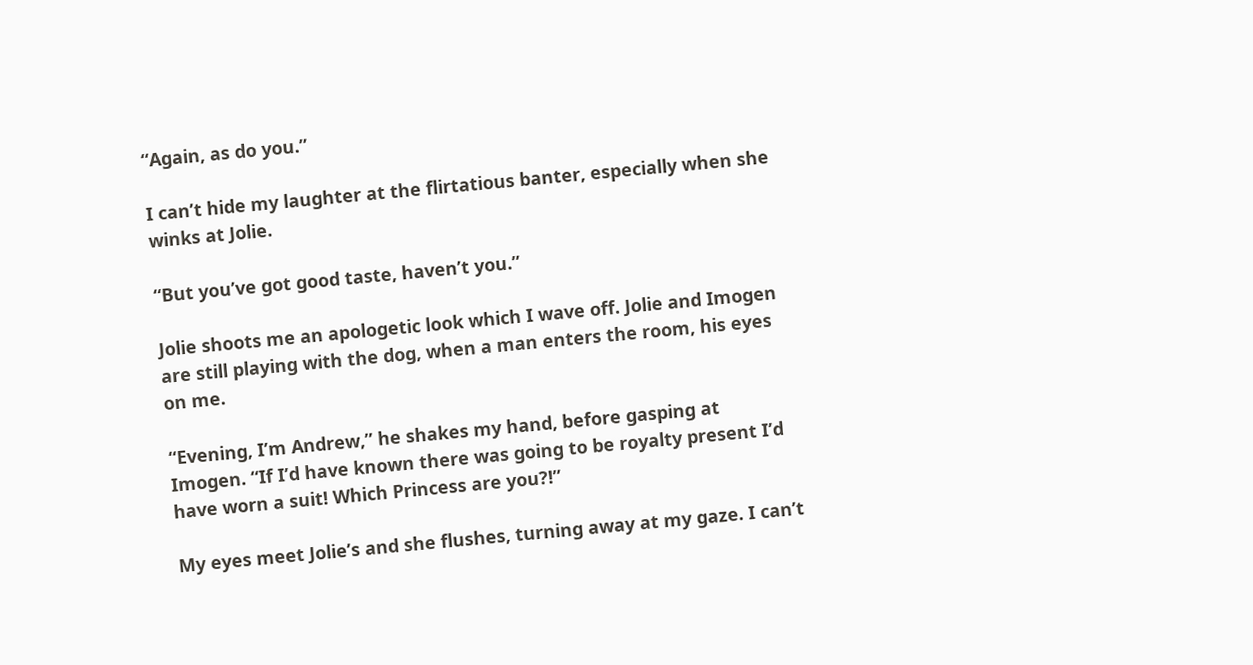“Again, as do you.”

I can’t hide my laughter at the flirtatious banter, especially when she winks at Jolie.

“But you’ve got good taste, haven’t you.”

Jolie shoots me an apologetic look which I wave off. Jolie and Imogen are still playing with the dog, when a man enters the room, his eyes on me.

“Evening, I’m Andrew,” he shakes my hand, before gasping at Imogen. “If I’d have known there was going to be royalty present I’d have worn a suit! Which Princess are you?!”

My eyes meet Jolie’s and she flushes, turning away at my gaze. I can’t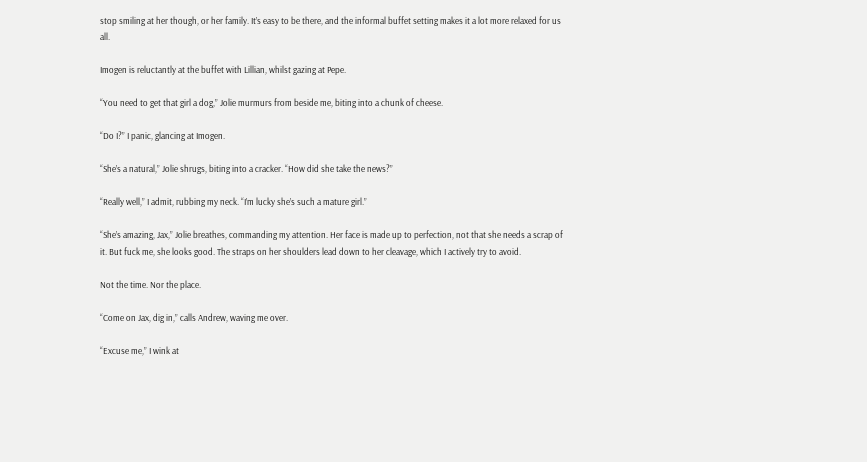stop smiling at her though, or her family. It’s easy to be there, and the informal buffet setting makes it a lot more relaxed for us all.

Imogen is reluctantly at the buffet with Lillian, whilst gazing at Pepe.

“You need to get that girl a dog,” Jolie murmurs from beside me, biting into a chunk of cheese.

“Do I?” I panic, glancing at Imogen.

“She’s a natural,” Jolie shrugs, biting into a cracker. “How did she take the news?”

“Really well,” I admit, rubbing my neck. “I’m lucky she’s such a mature girl.”

“She’s amazing, Jax,” Jolie breathes, commanding my attention. Her face is made up to perfection, not that she needs a scrap of it. But fuck me, she looks good. The straps on her shoulders lead down to her cleavage, which I actively try to avoid.

Not the time. Nor the place.

“Come on Jax, dig in,” calls Andrew, waving me over.

“Excuse me,” I wink at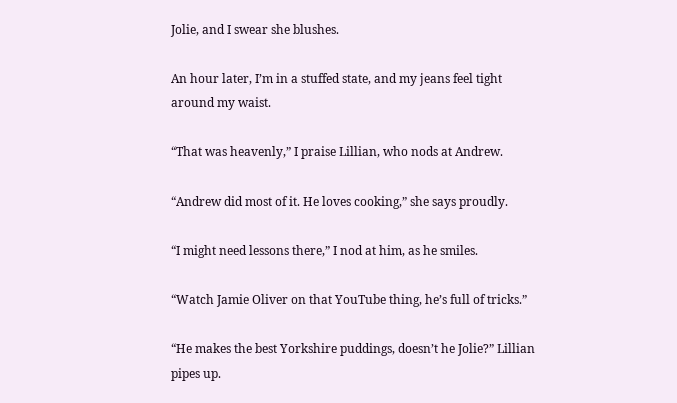Jolie, and I swear she blushes.

An hour later, I’m in a stuffed state, and my jeans feel tight around my waist.

“That was heavenly,” I praise Lillian, who nods at Andrew.

“Andrew did most of it. He loves cooking,” she says proudly.

“I might need lessons there,” I nod at him, as he smiles.

“Watch Jamie Oliver on that YouTube thing, he’s full of tricks.”

“He makes the best Yorkshire puddings, doesn’t he Jolie?” Lillian pipes up.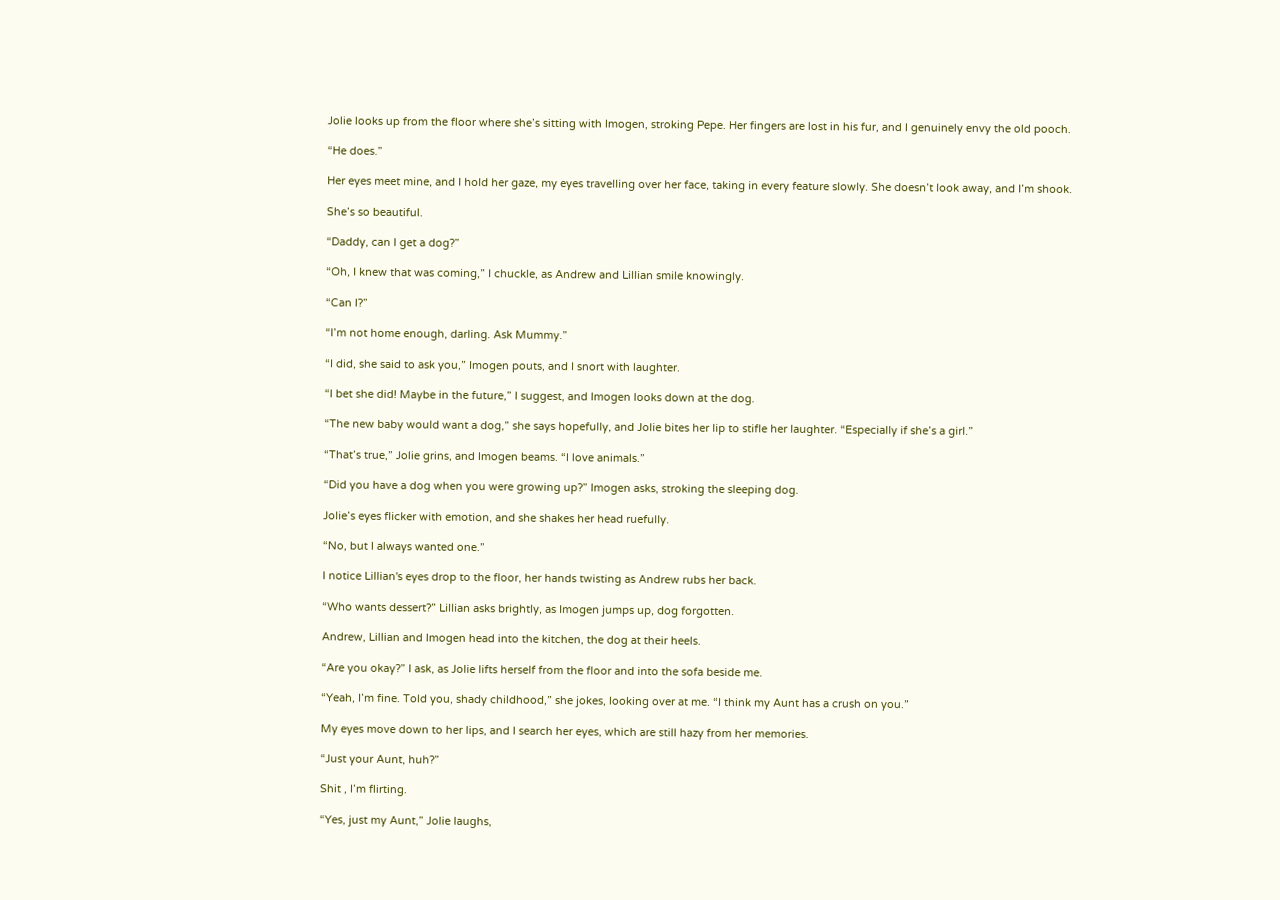Jolie looks up from the floor where she’s sitting with Imogen, stroking Pepe. Her fingers are lost in his fur, and I genuinely envy the old pooch.

“He does.”

Her eyes meet mine, and I hold her gaze, my eyes travelling over her face, taking in every feature slowly. She doesn’t look away, and I’m shook.

She’s so beautiful.

“Daddy, can I get a dog?”

“Oh, I knew that was coming,” I chuckle, as Andrew and Lillian smile knowingly.

“Can I?”

“I’m not home enough, darling. Ask Mummy.”

“I did, she said to ask you,” Imogen pouts, and I snort with laughter.

“I bet she did! Maybe in the future,” I suggest, and Imogen looks down at the dog.

“The new baby would want a dog,” she says hopefully, and Jolie bites her lip to stifle her laughter. “Especially if she’s a girl.”

“That’s true,” Jolie grins, and Imogen beams. “I love animals.”

“Did you have a dog when you were growing up?” Imogen asks, stroking the sleeping dog.

Jolie’s eyes flicker with emotion, and she shakes her head ruefully.

“No, but I always wanted one.”

I notice Lillian's eyes drop to the floor, her hands twisting as Andrew rubs her back.

“Who wants dessert?” Lillian asks brightly, as Imogen jumps up, dog forgotten.

Andrew, Lillian and Imogen head into the kitchen, the dog at their heels.

“Are you okay?” I ask, as Jolie lifts herself from the floor and into the sofa beside me.

“Yeah, I’m fine. Told you, shady childhood,” she jokes, looking over at me. “I think my Aunt has a crush on you.”

My eyes move down to her lips, and I search her eyes, which are still hazy from her memories.

“Just your Aunt, huh?”

Shit , I’m flirting.

“Yes, just my Aunt,” Jolie laughs,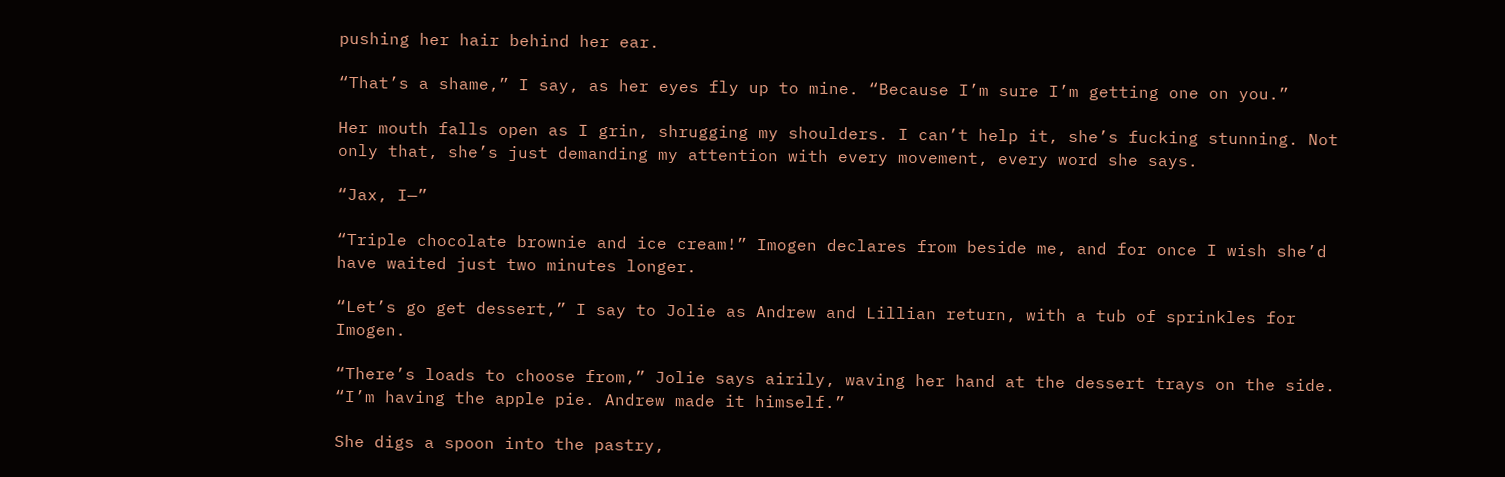pushing her hair behind her ear.

“That’s a shame,” I say, as her eyes fly up to mine. “Because I’m sure I’m getting one on you.”

Her mouth falls open as I grin, shrugging my shoulders. I can’t help it, she’s fucking stunning. Not only that, she’s just demanding my attention with every movement, every word she says.

“Jax, I—”

“Triple chocolate brownie and ice cream!” Imogen declares from beside me, and for once I wish she’d have waited just two minutes longer.

“Let’s go get dessert,” I say to Jolie as Andrew and Lillian return, with a tub of sprinkles for Imogen.

“There’s loads to choose from,” Jolie says airily, waving her hand at the dessert trays on the side. “I’m having the apple pie. Andrew made it himself.”

She digs a spoon into the pastry,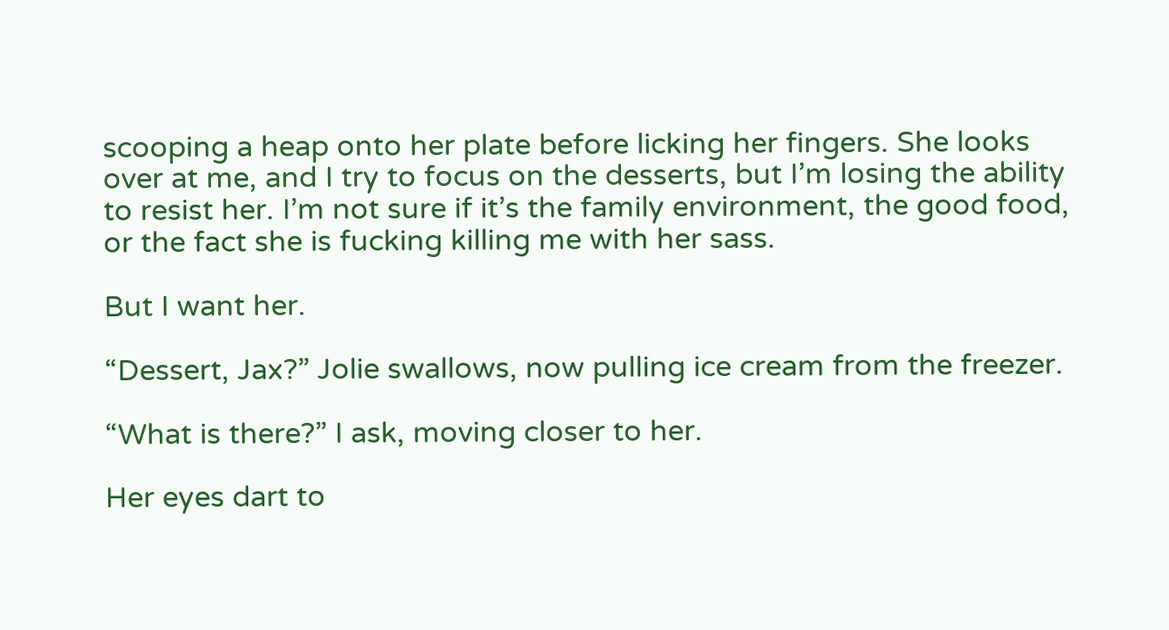scooping a heap onto her plate before licking her fingers. She looks over at me, and I try to focus on the desserts, but I’m losing the ability to resist her. I’m not sure if it’s the family environment, the good food, or the fact she is fucking killing me with her sass.

But I want her.

“Dessert, Jax?” Jolie swallows, now pulling ice cream from the freezer.

“What is there?” I ask, moving closer to her.

Her eyes dart to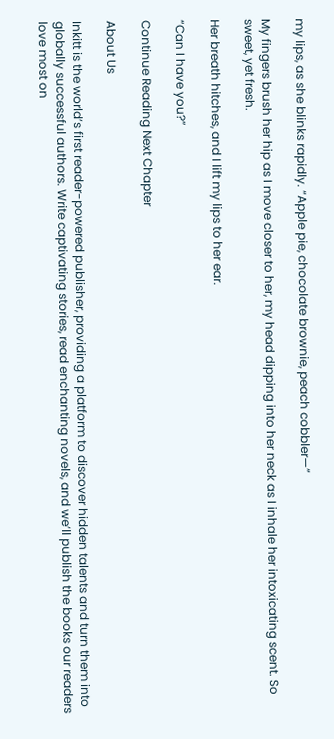my lips, as she blinks rapidly. “Apple pie, chocolate brownie, peach cobbler—”

My fingers brush her hip as I move closer to her, my head dipping into her neck as I inhale her intoxicating scent. So sweet, yet fresh.

Her breath hitches, and I lift my lips to her ear.

“Can I have you?”

Continue Reading Next Chapter

About Us

Inkitt is the world’s first reader-powered publisher, providing a platform to discover hidden talents and turn them into globally successful authors. Write captivating stories, read enchanting novels, and we’ll publish the books our readers love most on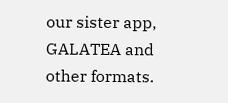our sister app, GALATEA and other formats.